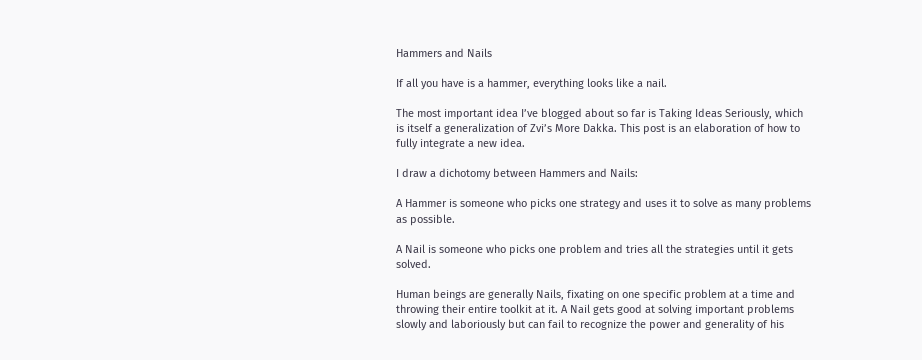Hammers and Nails

If all you have is a hammer, everything looks like a nail.

The most important idea I’ve blogged about so far is Taking Ideas Seriously, which is itself a generalization of Zvi’s More Dakka. This post is an elaboration of how to fully integrate a new idea.

I draw a dichotomy between Hammers and Nails:

A Hammer is someone who picks one strategy and uses it to solve as many problems as possible.

A Nail is someone who picks one problem and tries all the strategies until it gets solved.

Human beings are generally Nails, fixating on one specific problem at a time and throwing their entire toolkit at it. A Nail gets good at solving important problems slowly and laboriously but can fail to recognize the power and generality of his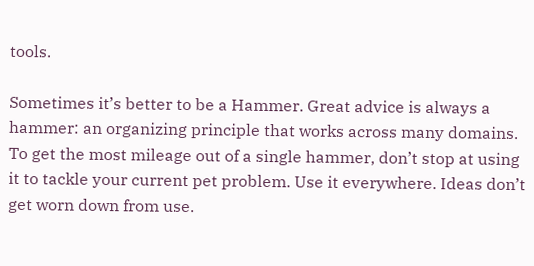tools.

Sometimes it’s better to be a Hammer. Great advice is always a hammer: an organizing principle that works across many domains. To get the most mileage out of a single hammer, don’t stop at using it to tackle your current pet problem. Use it everywhere. Ideas don’t get worn down from use.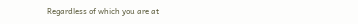Regardless of which you are at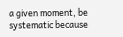a given moment, be systematic because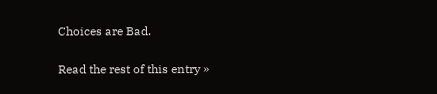Choices are Bad.

Read the rest of this entry »